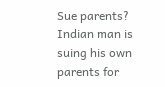Sue parents? Indian man is suing his own parents for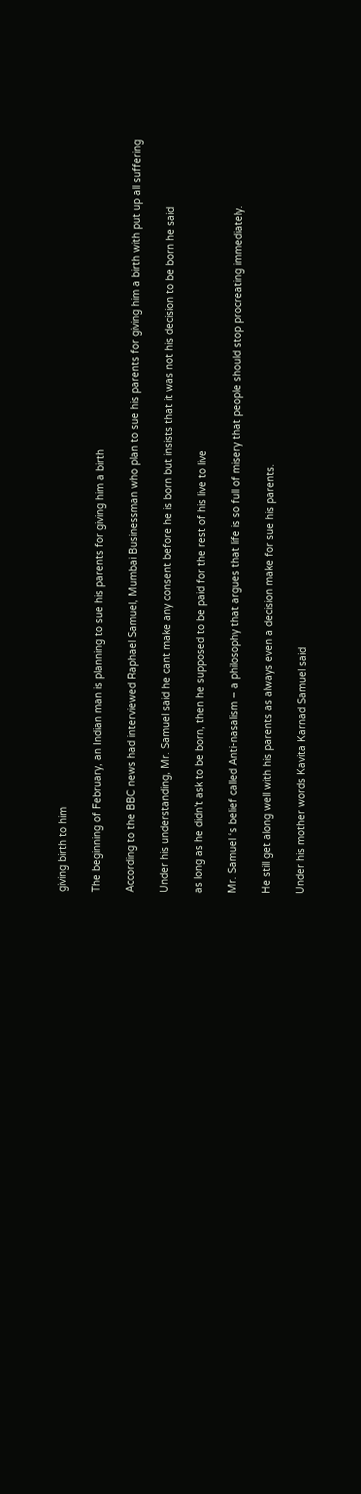giving birth to him

The beginning of February, an Indian man is planning to sue his parents for giving him a birth

According to the BBC news had interviewed Raphael Samuel, Mumbai Businessman who plan to sue his parents for giving him a birth with put up all suffering

Under his understanding, Mr. Samuel said he cant make any consent before he is born but insists that it was not his decision to be born he said

as long as he didn’t ask to be born, then he supposed to be paid for the rest of his live to live

Mr. Samuel ‘s belief called Anti-nasalism – a philosophy that argues that life is so full of misery that people should stop procreating immediately.

He still get along well with his parents as always even a decision make for sue his parents.

Under his mother words Kavita Karnad Samuel said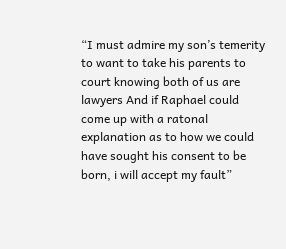“I must admire my son’s temerity to want to take his parents to court knowing both of us are lawyers And if Raphael could come up with a ratonal explanation as to how we could have sought his consent to be born, i will accept my fault”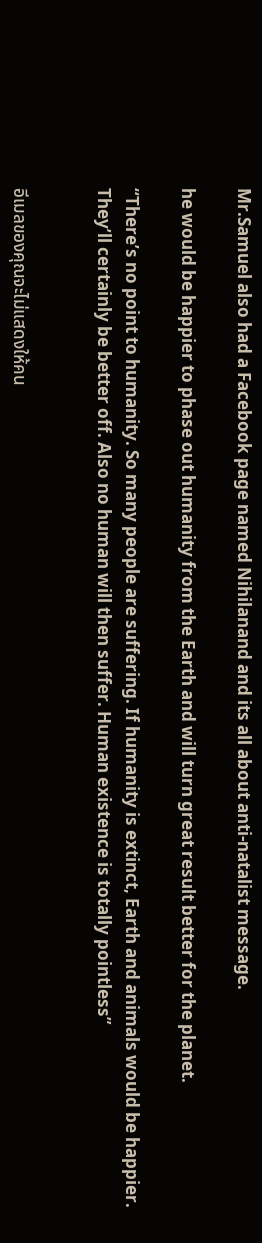Mr.Samuel also had a Facebook page named Nihilanand and its all about anti-natalist message.

he would be happier to phase out humanity from the Earth and will turn great result better for the planet.

“There’s no point to humanity. So many people are suffering. If humanity is extinct, Earth and animals would be happier. They’ll certainly be better off. Also no human will then suffer. Human existence is totally pointless”


อีเมลของคุณจะไม่แสดงให้คน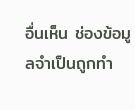อื่นเห็น ช่องข้อมูลจำเป็นถูกทำ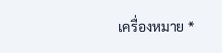เครื่องหมาย *